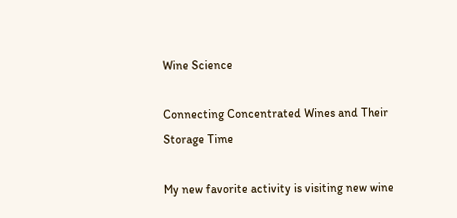Wine Science

Connecting Concentrated Wines and Their Storage Time

My new favorite activity is visiting new wine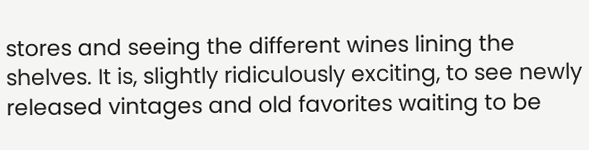stores and seeing the different wines lining the shelves. It is, slightly ridiculously exciting, to see newly released vintages and old favorites waiting to be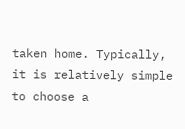taken home. Typically, it is relatively simple to choose a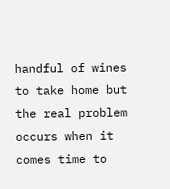handful of wines to take home but the real problem occurs when it comes time to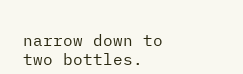narrow down to two bottles.